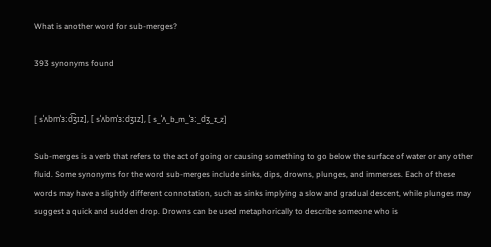What is another word for sub-merges?

393 synonyms found


[ sˈʌbmˈɜːd͡ʒɪz], [ sˈʌbmˈɜːdʒɪz], [ s_ˈʌ_b_m_ˈɜː_dʒ_ɪ_z]

Sub-merges is a verb that refers to the act of going or causing something to go below the surface of water or any other fluid. Some synonyms for the word sub-merges include sinks, dips, drowns, plunges, and immerses. Each of these words may have a slightly different connotation, such as sinks implying a slow and gradual descent, while plunges may suggest a quick and sudden drop. Drowns can be used metaphorically to describe someone who is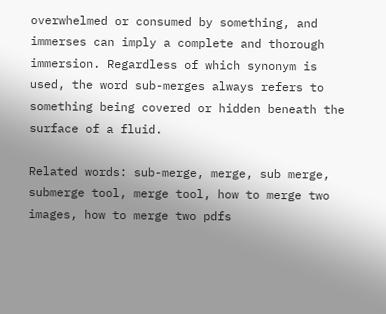overwhelmed or consumed by something, and immerses can imply a complete and thorough immersion. Regardless of which synonym is used, the word sub-merges always refers to something being covered or hidden beneath the surface of a fluid.

Related words: sub-merge, merge, sub merge, submerge tool, merge tool, how to merge two images, how to merge two pdfs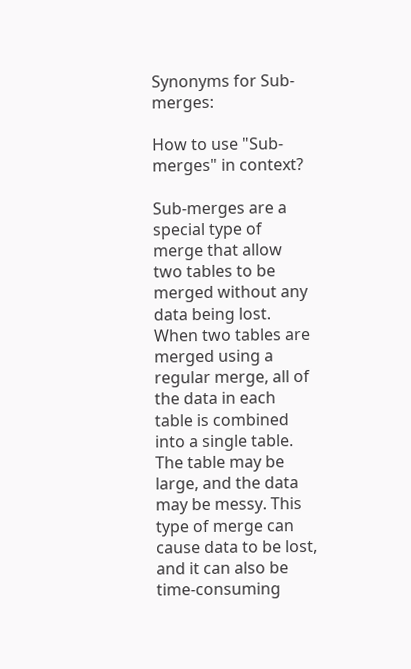Synonyms for Sub-merges:

How to use "Sub-merges" in context?

Sub-merges are a special type of merge that allow two tables to be merged without any data being lost. When two tables are merged using a regular merge, all of the data in each table is combined into a single table. The table may be large, and the data may be messy. This type of merge can cause data to be lost, and it can also be time-consuming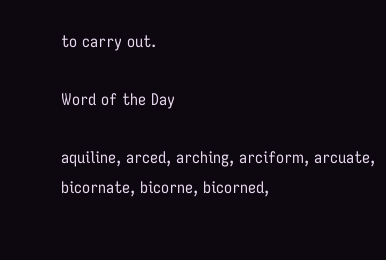to carry out.

Word of the Day

aquiline, arced, arching, arciform, arcuate, bicornate, bicorne, bicorned,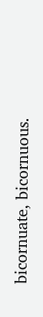bicornuate, bicornuous.